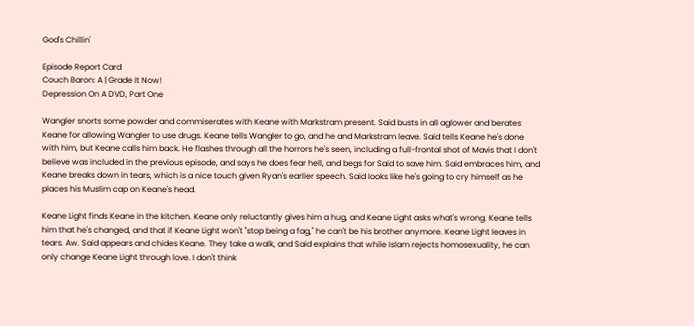God's Chillin'

Episode Report Card
Couch Baron: A | Grade It Now!
Depression On A DVD, Part One

Wangler snorts some powder and commiserates with Keane with Markstram present. Said busts in all aglower and berates Keane for allowing Wangler to use drugs. Keane tells Wangler to go, and he and Markstram leave. Said tells Keane he's done with him, but Keane calls him back. He flashes through all the horrors he's seen, including a full-frontal shot of Mavis that I don't believe was included in the previous episode, and says he does fear hell, and begs for Said to save him. Said embraces him, and Keane breaks down in tears, which is a nice touch given Ryan's earlier speech. Said looks like he's going to cry himself as he places his Muslim cap on Keane's head.

Keane Light finds Keane in the kitchen. Keane only reluctantly gives him a hug, and Keane Light asks what's wrong. Keane tells him that he's changed, and that if Keane Light won't "stop being a fag," he can't be his brother anymore. Keane Light leaves in tears. Aw. Said appears and chides Keane. They take a walk, and Said explains that while Islam rejects homosexuality, he can only change Keane Light through love. I don't think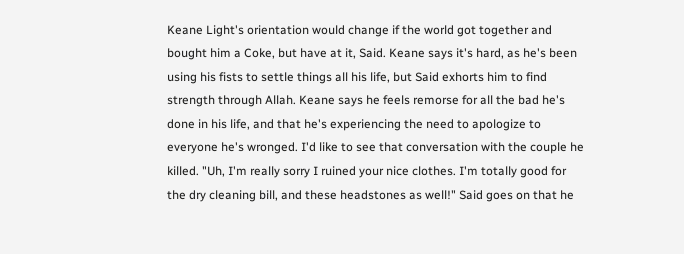Keane Light's orientation would change if the world got together and bought him a Coke, but have at it, Said. Keane says it's hard, as he's been using his fists to settle things all his life, but Said exhorts him to find strength through Allah. Keane says he feels remorse for all the bad he's done in his life, and that he's experiencing the need to apologize to everyone he's wronged. I'd like to see that conversation with the couple he killed. "Uh, I'm really sorry I ruined your nice clothes. I'm totally good for the dry cleaning bill, and these headstones as well!" Said goes on that he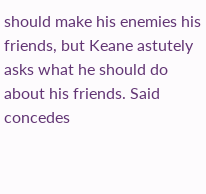should make his enemies his friends, but Keane astutely asks what he should do about his friends. Said concedes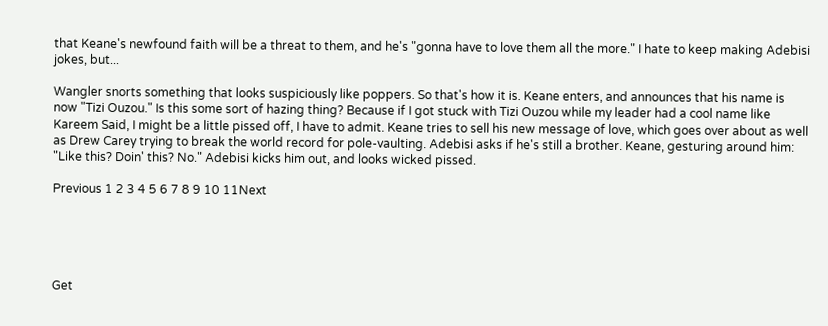that Keane's newfound faith will be a threat to them, and he's "gonna have to love them all the more." I hate to keep making Adebisi jokes, but...

Wangler snorts something that looks suspiciously like poppers. So that's how it is. Keane enters, and announces that his name is now "Tizi Ouzou." Is this some sort of hazing thing? Because if I got stuck with Tizi Ouzou while my leader had a cool name like Kareem Said, I might be a little pissed off, I have to admit. Keane tries to sell his new message of love, which goes over about as well as Drew Carey trying to break the world record for pole-vaulting. Adebisi asks if he's still a brother. Keane, gesturing around him: "Like this? Doin' this? No." Adebisi kicks him out, and looks wicked pissed.

Previous 1 2 3 4 5 6 7 8 9 10 11Next





Get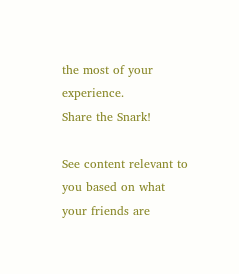the most of your experience.
Share the Snark!

See content relevant to you based on what your friends are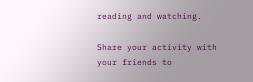reading and watching.

Share your activity with your friends to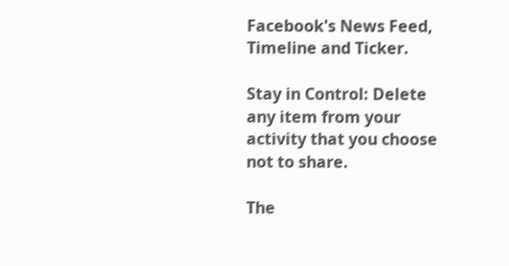Facebook's News Feed, Timeline and Ticker.

Stay in Control: Delete any item from your activity that you choose not to share.

The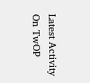Latest Activity On TwOP